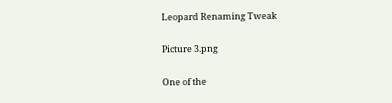Leopard Renaming Tweak

Picture 3.png

One of the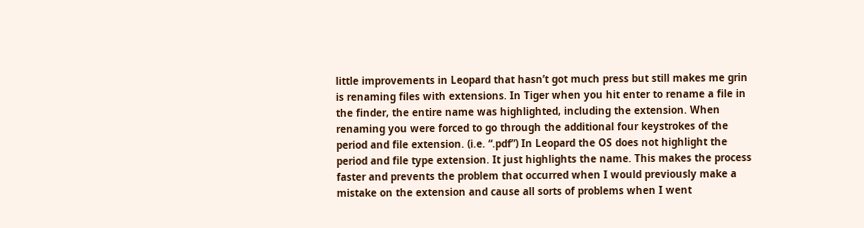little improvements in Leopard that hasn’t got much press but still makes me grin is renaming files with extensions. In Tiger when you hit enter to rename a file in the finder, the entire name was highlighted, including the extension. When renaming you were forced to go through the additional four keystrokes of the period and file extension. (i.e. “.pdf”) In Leopard the OS does not highlight the period and file type extension. It just highlights the name. This makes the process faster and prevents the problem that occurred when I would previously make a mistake on the extension and cause all sorts of problems when I went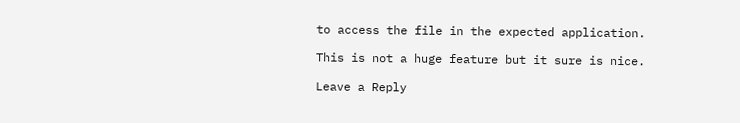to access the file in the expected application.

This is not a huge feature but it sure is nice.

Leave a Reply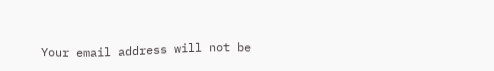Your email address will not be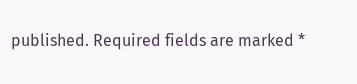published. Required fields are marked *